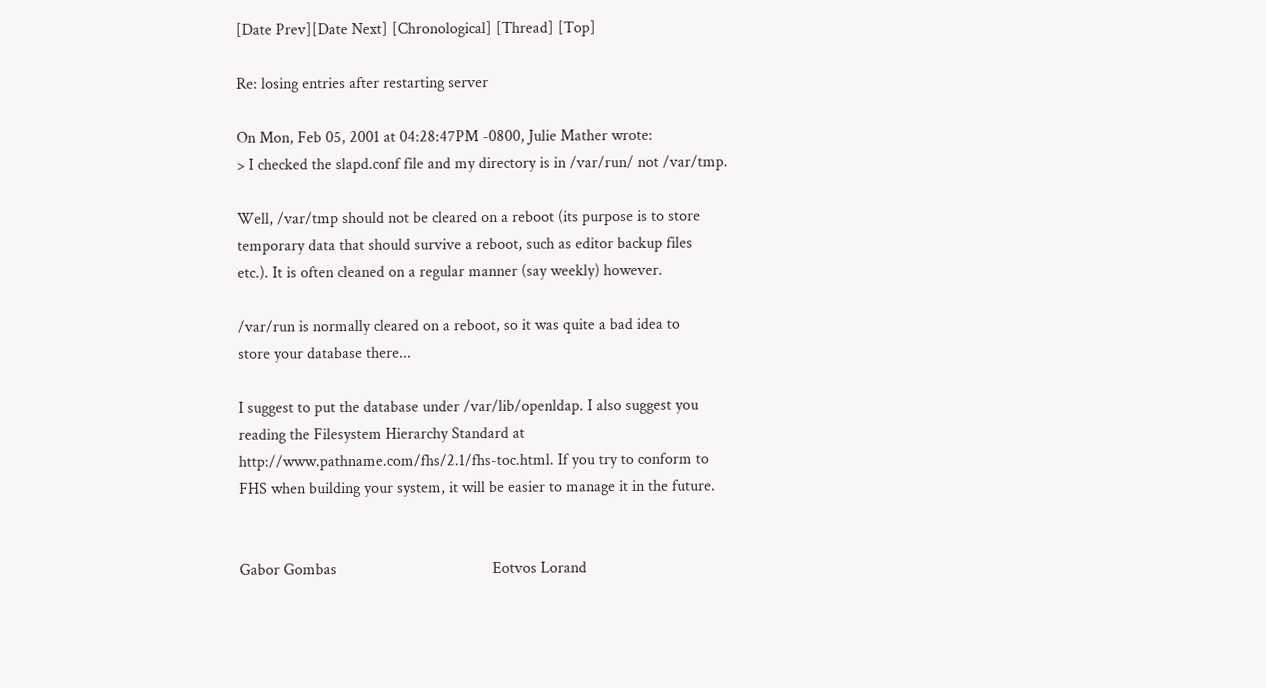[Date Prev][Date Next] [Chronological] [Thread] [Top]

Re: losing entries after restarting server

On Mon, Feb 05, 2001 at 04:28:47PM -0800, Julie Mather wrote:
> I checked the slapd.conf file and my directory is in /var/run/ not /var/tmp.

Well, /var/tmp should not be cleared on a reboot (its purpose is to store
temporary data that should survive a reboot, such as editor backup files
etc.). It is often cleaned on a regular manner (say weekly) however.

/var/run is normally cleared on a reboot, so it was quite a bad idea to
store your database there...

I suggest to put the database under /var/lib/openldap. I also suggest you
reading the Filesystem Hierarchy Standard at
http://www.pathname.com/fhs/2.1/fhs-toc.html. If you try to conform to
FHS when building your system, it will be easier to manage it in the future.


Gabor Gombas                                       Eotvos Lorand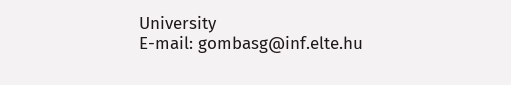University
E-mail: gombasg@inf.elte.hu